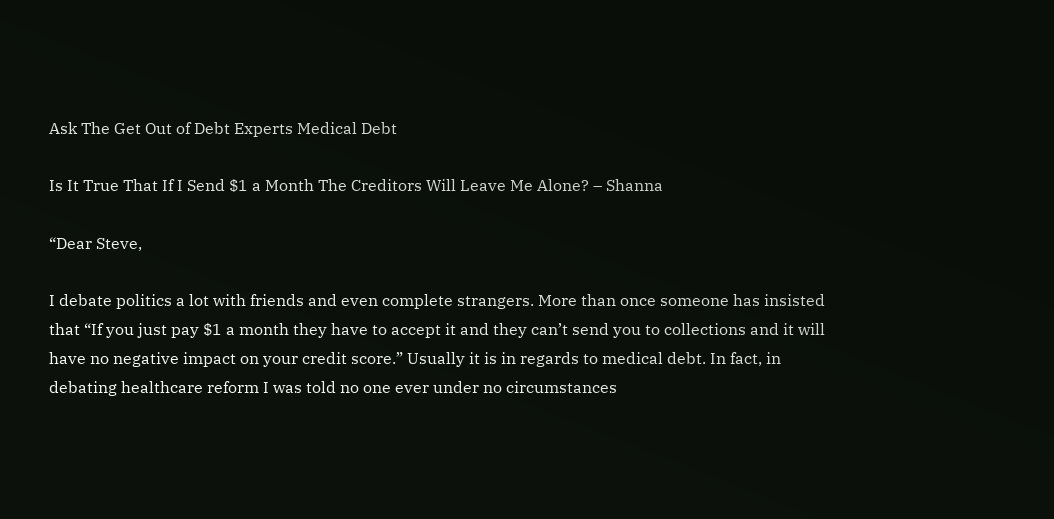Ask The Get Out of Debt Experts Medical Debt

Is It True That If I Send $1 a Month The Creditors Will Leave Me Alone? – Shanna

“Dear Steve,

I debate politics a lot with friends and even complete strangers. More than once someone has insisted that “If you just pay $1 a month they have to accept it and they can’t send you to collections and it will have no negative impact on your credit score.” Usually it is in regards to medical debt. In fact, in debating healthcare reform I was told no one ever under no circumstances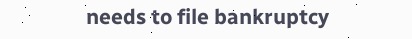needs to file bankruptcy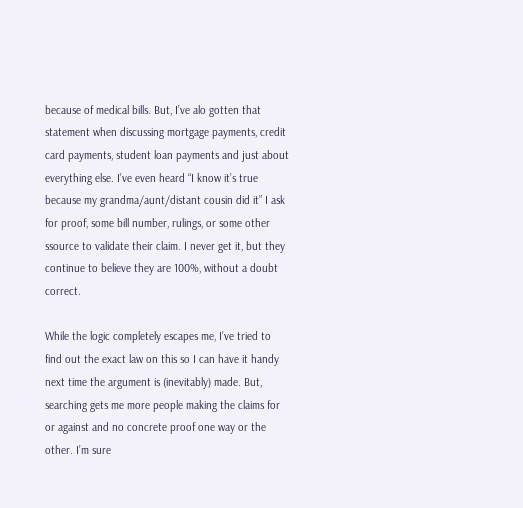because of medical bills. But, I’ve alo gotten that statement when discussing mortgage payments, credit card payments, student loan payments and just about everything else. I’ve even heard “I know it’s true because my grandma/aunt/distant cousin did it” I ask for proof, some bill number, rulings, or some other ssource to validate their claim. I never get it, but they continue to believe they are 100%, without a doubt correct.

While the logic completely escapes me, I’ve tried to find out the exact law on this so I can have it handy next time the argument is (inevitably) made. But, searching gets me more people making the claims for or against and no concrete proof one way or the other. I’m sure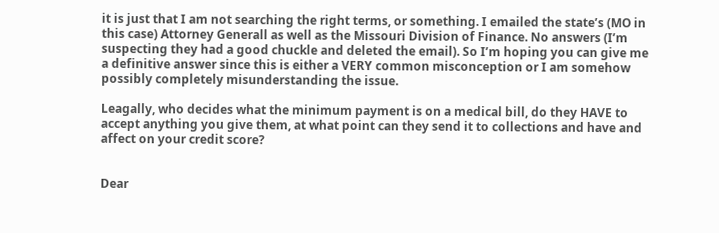it is just that I am not searching the right terms, or something. I emailed the state’s (MO in this case) Attorney Generall as well as the Missouri Division of Finance. No answers (I’m suspecting they had a good chuckle and deleted the email). So I’m hoping you can give me a definitive answer since this is either a VERY common misconception or I am somehow possibly completely misunderstanding the issue.

Leagally, who decides what the minimum payment is on a medical bill, do they HAVE to accept anything you give them, at what point can they send it to collections and have and affect on your credit score?


Dear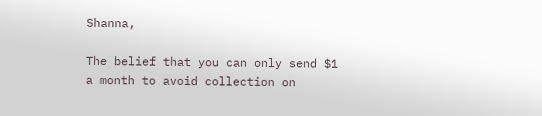Shanna,

The belief that you can only send $1 a month to avoid collection on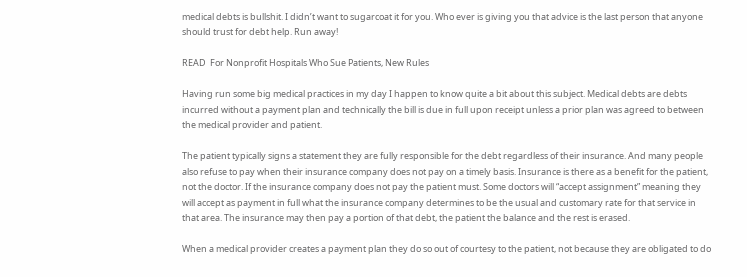medical debts is bullshit. I didn’t want to sugarcoat it for you. Who ever is giving you that advice is the last person that anyone should trust for debt help. Run away!

READ  For Nonprofit Hospitals Who Sue Patients, New Rules

Having run some big medical practices in my day I happen to know quite a bit about this subject. Medical debts are debts incurred without a payment plan and technically the bill is due in full upon receipt unless a prior plan was agreed to between the medical provider and patient.

The patient typically signs a statement they are fully responsible for the debt regardless of their insurance. And many people also refuse to pay when their insurance company does not pay on a timely basis. Insurance is there as a benefit for the patient, not the doctor. If the insurance company does not pay the patient must. Some doctors will “accept assignment” meaning they will accept as payment in full what the insurance company determines to be the usual and customary rate for that service in that area. The insurance may then pay a portion of that debt, the patient the balance and the rest is erased.

When a medical provider creates a payment plan they do so out of courtesy to the patient, not because they are obligated to do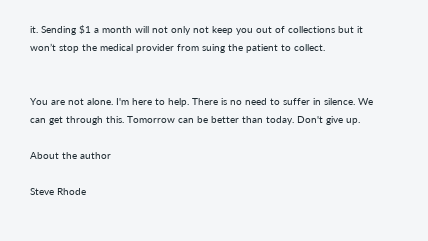it. Sending $1 a month will not only not keep you out of collections but it won’t stop the medical provider from suing the patient to collect.


You are not alone. I'm here to help. There is no need to suffer in silence. We can get through this. Tomorrow can be better than today. Don't give up.

About the author

Steve Rhode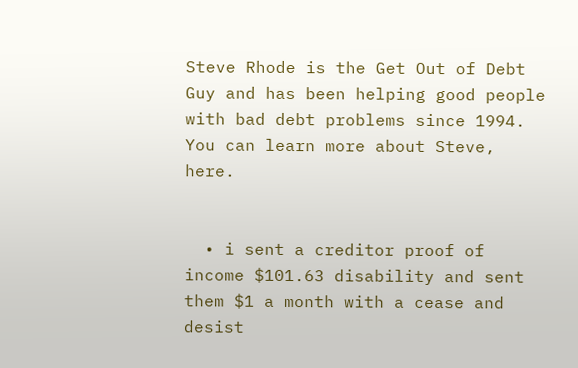Steve Rhode is the Get Out of Debt Guy and has been helping good people with bad debt problems since 1994. You can learn more about Steve, here.


  • i sent a creditor proof of income $101.63 disability and sent them $1 a month with a cease and desist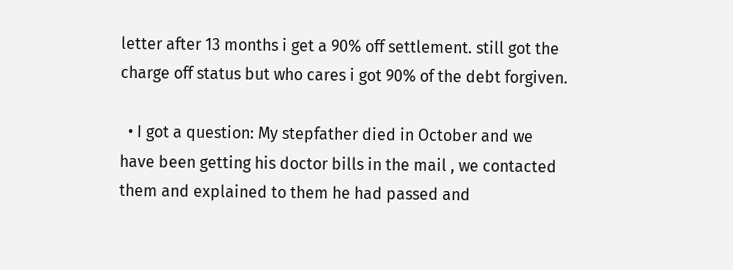letter after 13 months i get a 90% off settlement. still got the charge off status but who cares i got 90% of the debt forgiven.

  • I got a question: My stepfather died in October and we have been getting his doctor bills in the mail , we contacted them and explained to them he had passed and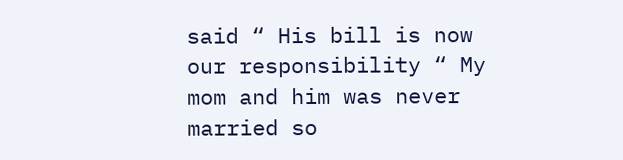said “ His bill is now our responsibility “ My mom and him was never married so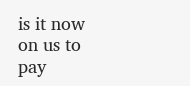is it now on us to pay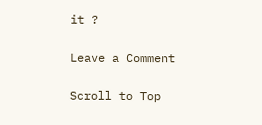it ?

Leave a Comment

Scroll to Top